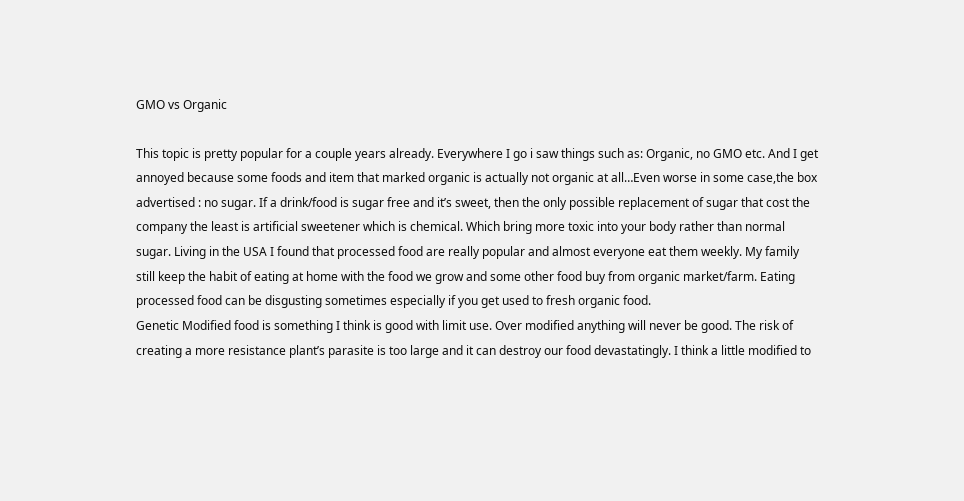GMO vs Organic

This topic is pretty popular for a couple years already. Everywhere I go i saw things such as: Organic, no GMO etc. And I get annoyed because some foods and item that marked organic is actually not organic at all…Even worse in some case,the box advertised : no sugar. If a drink/food is sugar free and it’s sweet, then the only possible replacement of sugar that cost the company the least is artificial sweetener which is chemical. Which bring more toxic into your body rather than normal sugar. Living in the USA I found that processed food are really popular and almost everyone eat them weekly. My family still keep the habit of eating at home with the food we grow and some other food buy from organic market/farm. Eating processed food can be disgusting sometimes especially if you get used to fresh organic food.
Genetic Modified food is something I think is good with limit use. Over modified anything will never be good. The risk of creating a more resistance plant’s parasite is too large and it can destroy our food devastatingly. I think a little modified to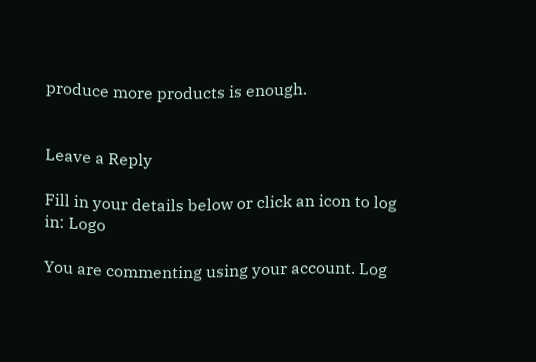produce more products is enough.


Leave a Reply

Fill in your details below or click an icon to log in: Logo

You are commenting using your account. Log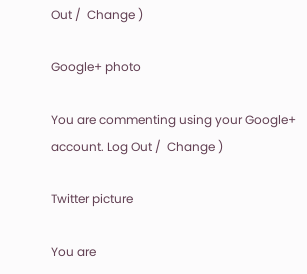Out /  Change )

Google+ photo

You are commenting using your Google+ account. Log Out /  Change )

Twitter picture

You are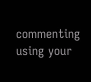commenting using your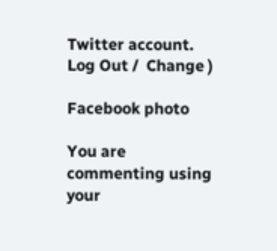Twitter account. Log Out /  Change )

Facebook photo

You are commenting using your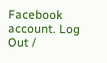Facebook account. Log Out /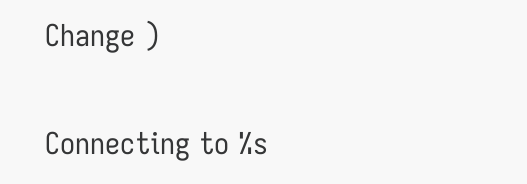Change )


Connecting to %s